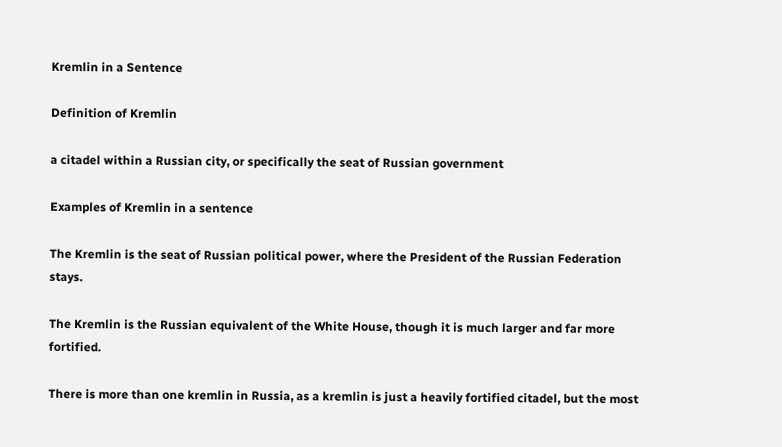Kremlin in a Sentence

Definition of Kremlin

a citadel within a Russian city, or specifically the seat of Russian government

Examples of Kremlin in a sentence

The Kremlin is the seat of Russian political power, where the President of the Russian Federation stays.

The Kremlin is the Russian equivalent of the White House, though it is much larger and far more fortified.

There is more than one kremlin in Russia, as a kremlin is just a heavily fortified citadel, but the most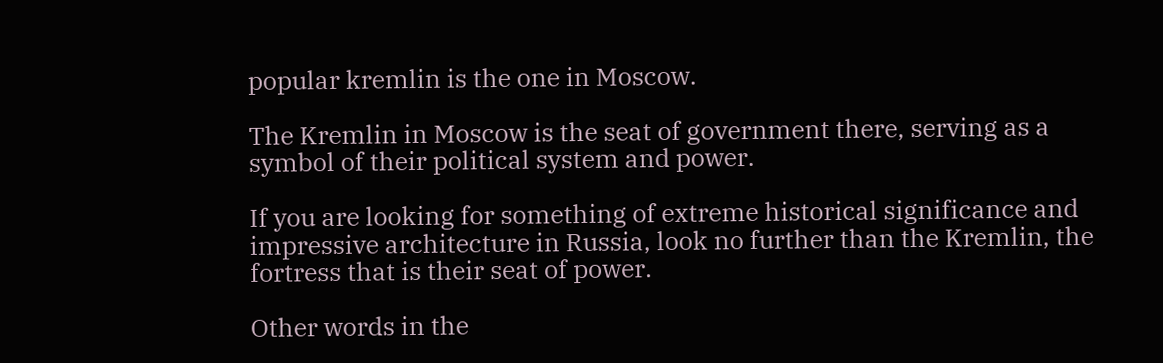popular kremlin is the one in Moscow.

The Kremlin in Moscow is the seat of government there, serving as a symbol of their political system and power.

If you are looking for something of extreme historical significance and impressive architecture in Russia, look no further than the Kremlin, the fortress that is their seat of power.

Other words in the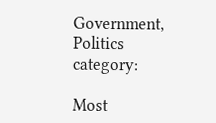Government, Politics category:

Most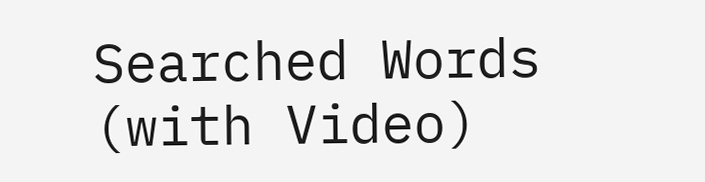Searched Words (with Video)